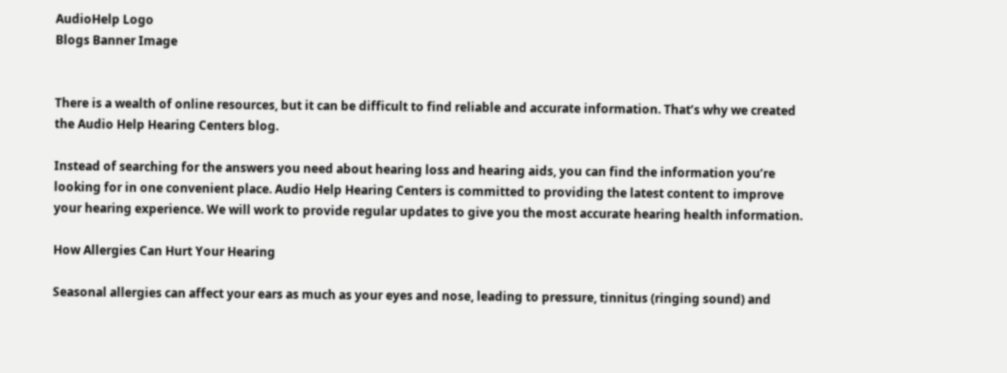AudioHelp Logo
Blogs Banner Image


There is a wealth of online resources, but it can be difficult to find reliable and accurate information. That’s why we created the Audio Help Hearing Centers blog.

Instead of searching for the answers you need about hearing loss and hearing aids, you can find the information you’re looking for in one convenient place. Audio Help Hearing Centers is committed to providing the latest content to improve your hearing experience. We will work to provide regular updates to give you the most accurate hearing health information.

How Allergies Can Hurt Your Hearing

Seasonal allergies can affect your ears as much as your eyes and nose, leading to pressure, tinnitus (ringing sound) and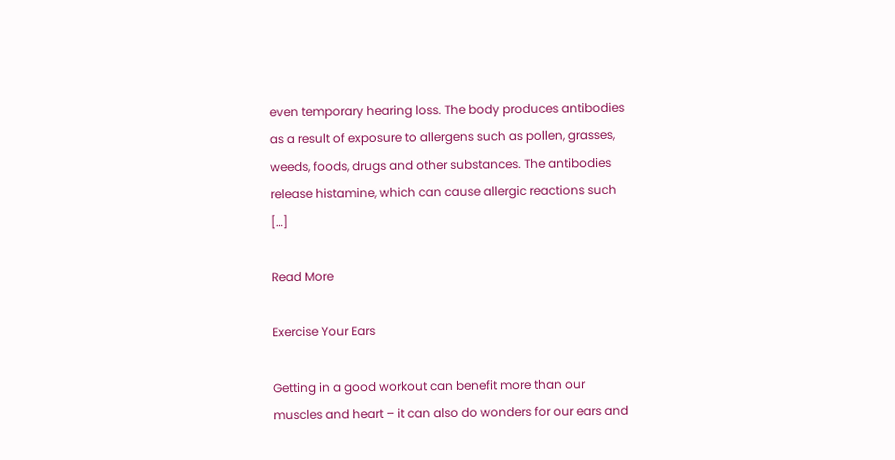even temporary hearing loss. The body produces antibodies as a result of exposure to allergens such as pollen, grasses, weeds, foods, drugs and other substances. The antibodies release histamine, which can cause allergic reactions such […]

Read More

Exercise Your Ears

Getting in a good workout can benefit more than our muscles and heart – it can also do wonders for our ears and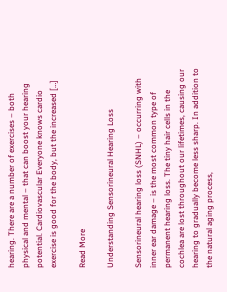hearing. There are a number of exercises – both physical and mental – that can boost your hearing potential. Cardiovascular Everyone knows cardio exercise is good for the body, but the increased […]

Read More

Understanding Sensorineural Hearing Loss

Sensorineural hearing loss (SNHL) – occurring with inner ear damage – is the most common type of permanent hearing loss. The tiny hair cells in the cochlea are lost throughout our lifetimes, causing our hearing to gradually become less sharp. In addition to the natural aging process,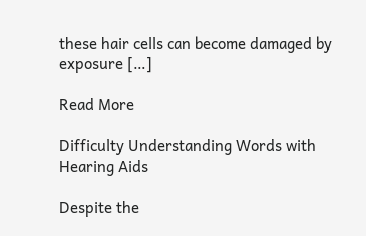these hair cells can become damaged by exposure […]

Read More

Difficulty Understanding Words with Hearing Aids

Despite the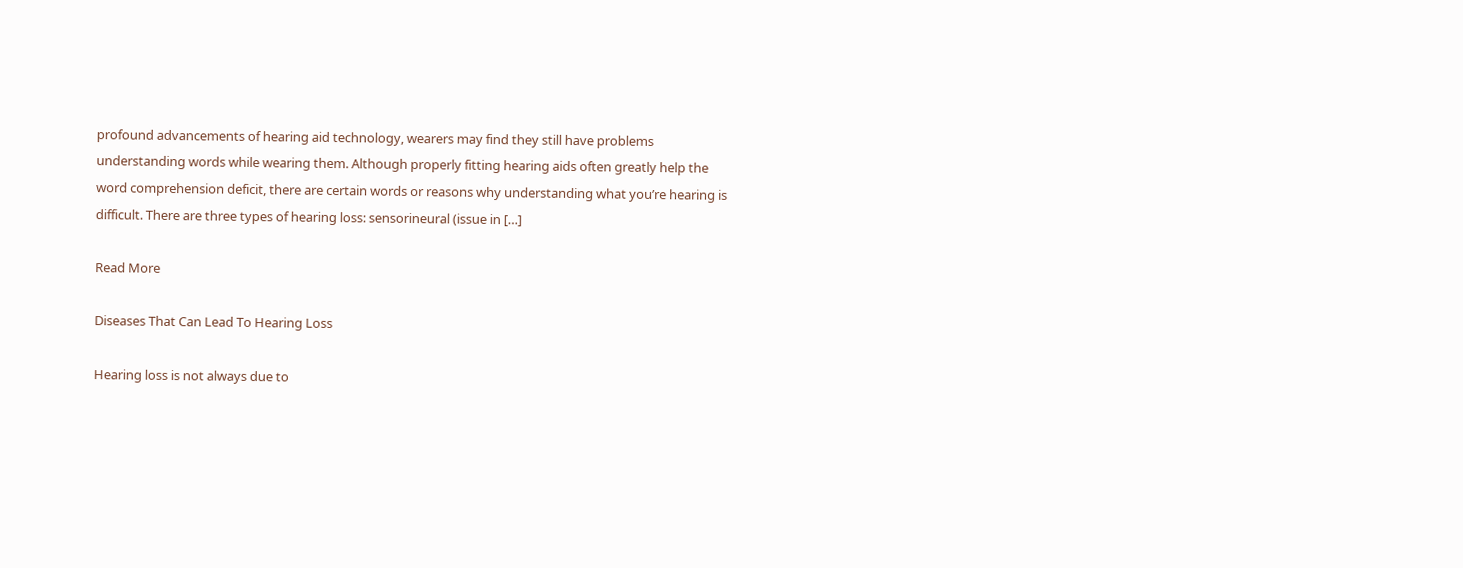profound advancements of hearing aid technology, wearers may find they still have problems understanding words while wearing them. Although properly fitting hearing aids often greatly help the word comprehension deficit, there are certain words or reasons why understanding what you’re hearing is difficult. There are three types of hearing loss: sensorineural (issue in […]

Read More

Diseases That Can Lead To Hearing Loss

Hearing loss is not always due to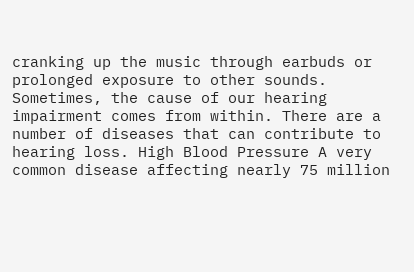cranking up the music through earbuds or prolonged exposure to other sounds. Sometimes, the cause of our hearing impairment comes from within. There are a number of diseases that can contribute to hearing loss. High Blood Pressure A very common disease affecting nearly 75 million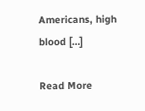Americans, high blood […]

Read More